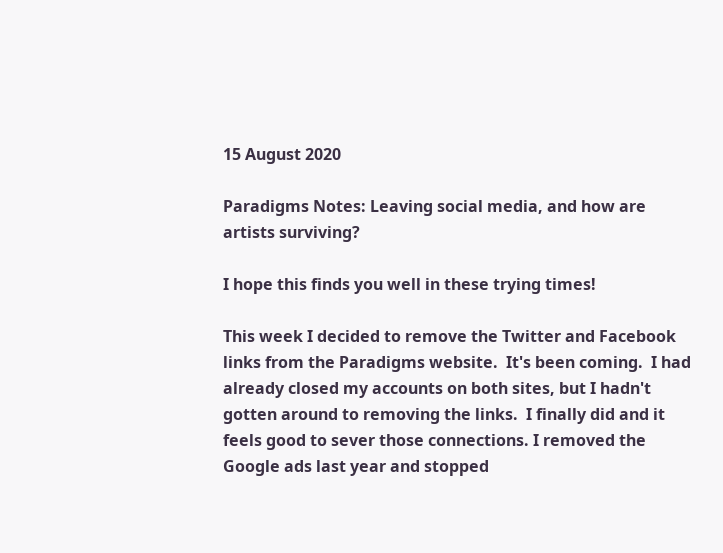15 August 2020

Paradigms Notes: Leaving social media, and how are artists surviving?

I hope this finds you well in these trying times!

This week I decided to remove the Twitter and Facebook links from the Paradigms website.  It's been coming.  I had already closed my accounts on both sites, but I hadn't gotten around to removing the links.  I finally did and it feels good to sever those connections. I removed the Google ads last year and stopped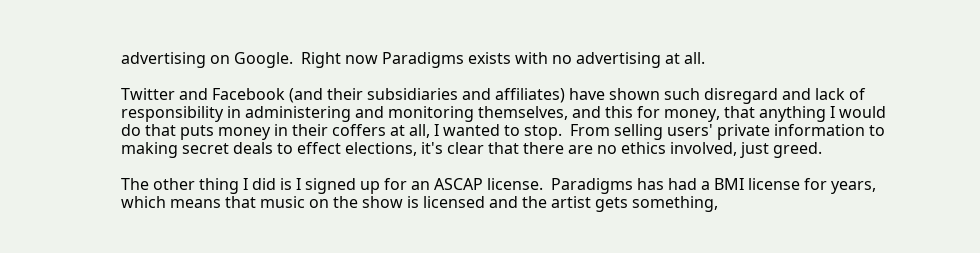advertising on Google.  Right now Paradigms exists with no advertising at all.

Twitter and Facebook (and their subsidiaries and affiliates) have shown such disregard and lack of responsibility in administering and monitoring themselves, and this for money, that anything I would do that puts money in their coffers at all, I wanted to stop.  From selling users' private information to making secret deals to effect elections, it's clear that there are no ethics involved, just greed.

The other thing I did is I signed up for an ASCAP license.  Paradigms has had a BMI license for years, which means that music on the show is licensed and the artist gets something,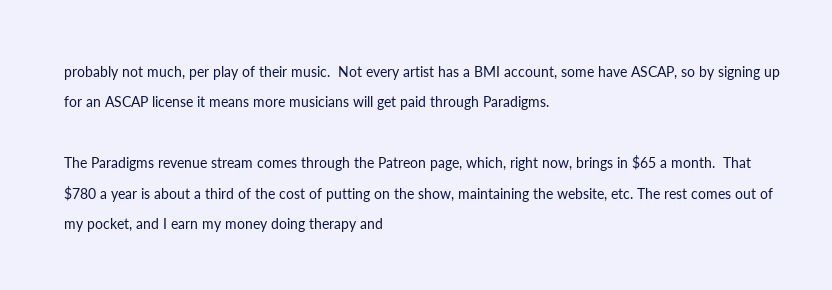probably not much, per play of their music.  Not every artist has a BMI account, some have ASCAP, so by signing up for an ASCAP license it means more musicians will get paid through Paradigms.

The Paradigms revenue stream comes through the Patreon page, which, right now, brings in $65 a month.  That $780 a year is about a third of the cost of putting on the show, maintaining the website, etc. The rest comes out of my pocket, and I earn my money doing therapy and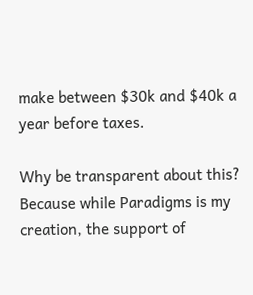make between $30k and $40k a year before taxes.

Why be transparent about this?  Because while Paradigms is my creation, the support of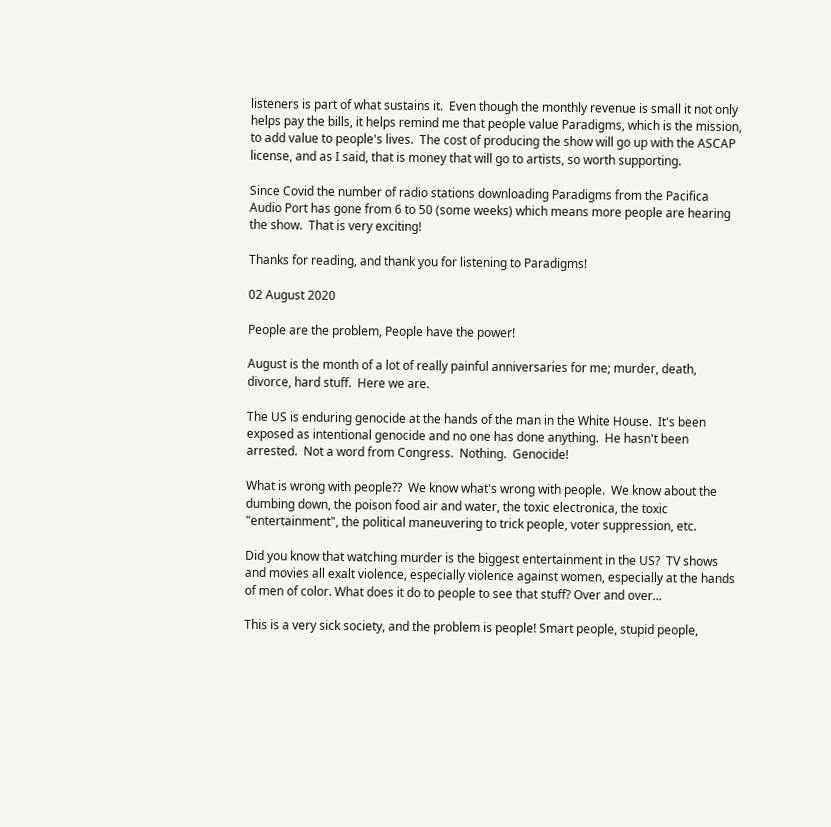listeners is part of what sustains it.  Even though the monthly revenue is small it not only helps pay the bills, it helps remind me that people value Paradigms, which is the mission, to add value to people's lives.  The cost of producing the show will go up with the ASCAP license, and as I said, that is money that will go to artists, so worth supporting.

Since Covid the number of radio stations downloading Paradigms from the Pacifica Audio Port has gone from 6 to 50 (some weeks) which means more people are hearing the show.  That is very exciting!

Thanks for reading, and thank you for listening to Paradigms!

02 August 2020

People are the problem, People have the power!

August is the month of a lot of really painful anniversaries for me; murder, death, divorce, hard stuff.  Here we are.

The US is enduring genocide at the hands of the man in the White House.  It's been exposed as intentional genocide and no one has done anything.  He hasn't been arrested.  Not a word from Congress.  Nothing.  Genocide!

What is wrong with people??  We know what's wrong with people.  We know about the dumbing down, the poison food air and water, the toxic electronica, the toxic "entertainment", the political maneuvering to trick people, voter suppression, etc.

Did you know that watching murder is the biggest entertainment in the US?  TV shows and movies all exalt violence, especially violence against women, especially at the hands of men of color. What does it do to people to see that stuff? Over and over...

This is a very sick society, and the problem is people! Smart people, stupid people,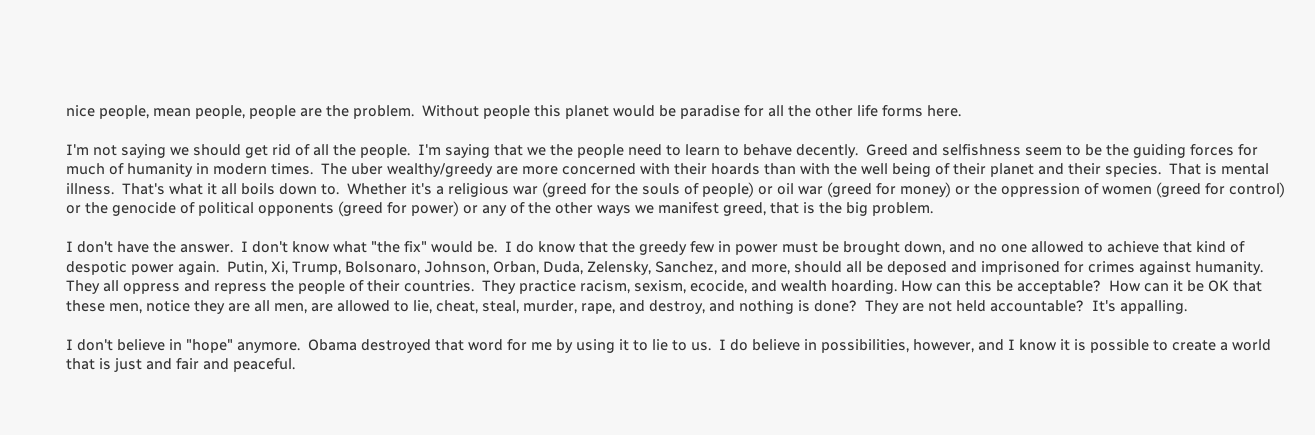nice people, mean people, people are the problem.  Without people this planet would be paradise for all the other life forms here.

I'm not saying we should get rid of all the people.  I'm saying that we the people need to learn to behave decently.  Greed and selfishness seem to be the guiding forces for much of humanity in modern times.  The uber wealthy/greedy are more concerned with their hoards than with the well being of their planet and their species.  That is mental illness.  That's what it all boils down to.  Whether it's a religious war (greed for the souls of people) or oil war (greed for money) or the oppression of women (greed for control) or the genocide of political opponents (greed for power) or any of the other ways we manifest greed, that is the big problem.

I don't have the answer.  I don't know what "the fix" would be.  I do know that the greedy few in power must be brought down, and no one allowed to achieve that kind of despotic power again.  Putin, Xi, Trump, Bolsonaro, Johnson, Orban, Duda, Zelensky, Sanchez, and more, should all be deposed and imprisoned for crimes against humanity.  They all oppress and repress the people of their countries.  They practice racism, sexism, ecocide, and wealth hoarding. How can this be acceptable?  How can it be OK that these men, notice they are all men, are allowed to lie, cheat, steal, murder, rape, and destroy, and nothing is done?  They are not held accountable?  It's appalling.

I don't believe in "hope" anymore.  Obama destroyed that word for me by using it to lie to us.  I do believe in possibilities, however, and I know it is possible to create a world that is just and fair and peaceful.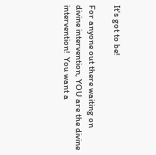It's got to be!

For anyone out there waiting on divine intervention, YOU are the divine intervention!  You want a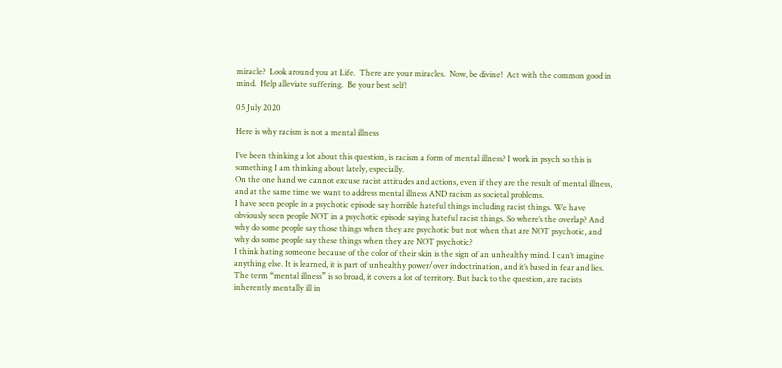miracle?  Look around you at Life.  There are your miracles.  Now, be divine!  Act with the common good in mind.  Help alleviate suffering.  Be your best self!

05 July 2020

Here is why racism is not a mental illness

I’ve been thinking a lot about this question, is racism a form of mental illness? I work in psych so this is something I am thinking about lately, especially.
On the one hand we cannot excuse racist attitudes and actions, even if they are the result of mental illness, and at the same time we want to address mental illness AND racism as societal problems.
I have seen people in a psychotic episode say horrible hateful things including racist things. We have obviously seen people NOT in a psychotic episode saying hateful racist things. So where’s the overlap? And why do some people say those things when they are psychotic but not when that are NOT psychotic, and why do some people say these things when they are NOT psychotic?
I think hating someone because of the color of their skin is the sign of an unhealthy mind. I can’t imagine anything else. It is learned, it is part of unhealthy power/over indoctrination, and it’s based in fear and lies.
The term “mental illness” is so broad, it covers a lot of territory. But back to the question, are racists inherently mentally ill in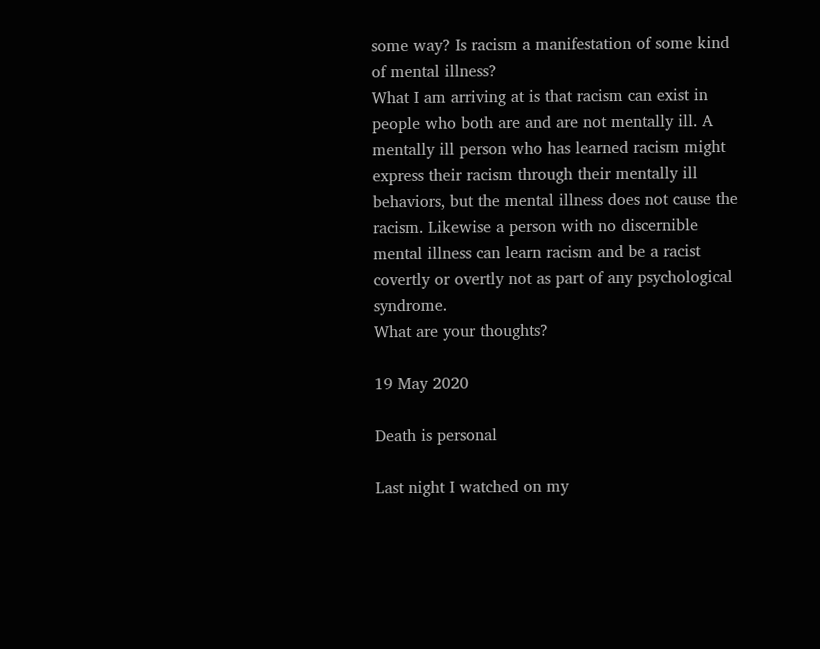some way? Is racism a manifestation of some kind of mental illness?
What I am arriving at is that racism can exist in people who both are and are not mentally ill. A mentally ill person who has learned racism might express their racism through their mentally ill behaviors, but the mental illness does not cause the racism. Likewise a person with no discernible mental illness can learn racism and be a racist covertly or overtly not as part of any psychological syndrome.
What are your thoughts?

19 May 2020

Death is personal

Last night I watched on my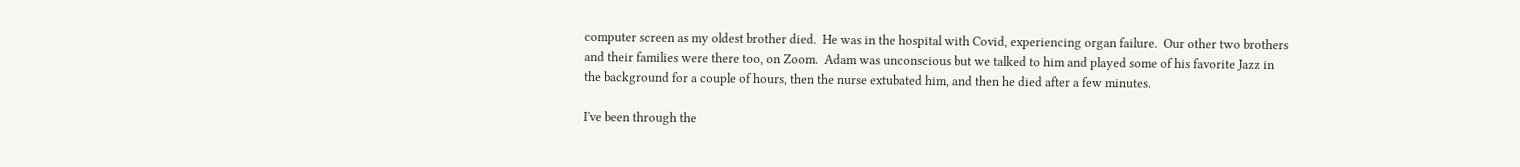computer screen as my oldest brother died.  He was in the hospital with Covid, experiencing organ failure.  Our other two brothers and their families were there too, on Zoom.  Adam was unconscious but we talked to him and played some of his favorite Jazz in the background for a couple of hours, then the nurse extubated him, and then he died after a few minutes.

I've been through the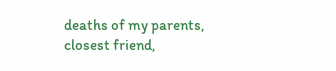deaths of my parents, closest friend,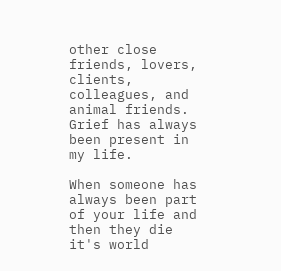other close friends, lovers, clients, colleagues, and animal friends.  Grief has always been present in my life.

When someone has always been part of your life and then they die it's world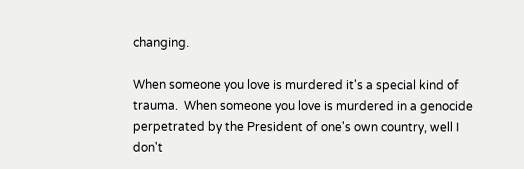changing.

When someone you love is murdered it's a special kind of trauma.  When someone you love is murdered in a genocide perpetrated by the President of one's own country, well I don't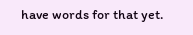have words for that yet.